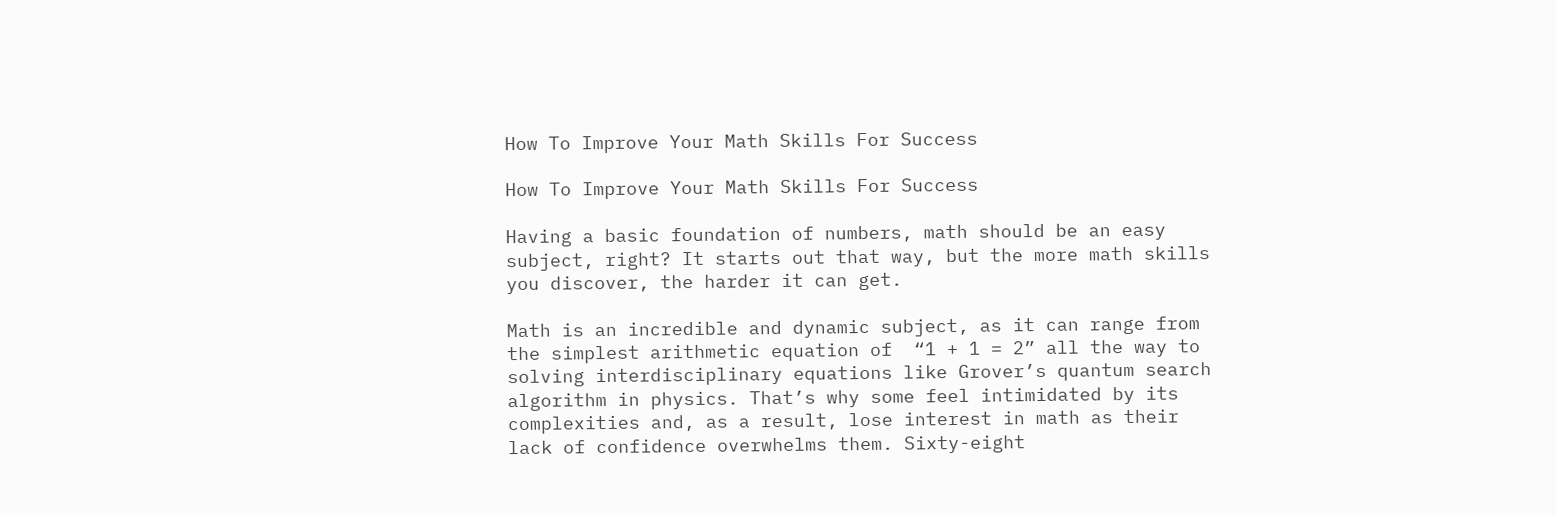How To Improve Your Math Skills For Success

How To Improve Your Math Skills For Success

Having a basic foundation of numbers, math should be an easy subject, right? It starts out that way, but the more math skills you discover, the harder it can get.

Math is an incredible and dynamic subject, as it can range from the simplest arithmetic equation of  “1 + 1 = 2” all the way to solving interdisciplinary equations like Grover’s quantum search algorithm in physics. That’s why some feel intimidated by its complexities and, as a result, lose interest in math as their lack of confidence overwhelms them. Sixty-eight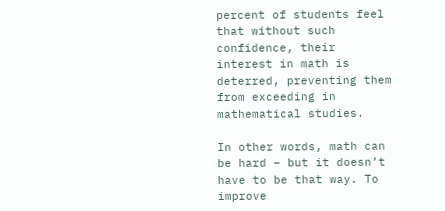percent of students feel that without such confidence, their interest in math is deterred, preventing them from exceeding in mathematical studies.

In other words, math can be hard – but it doesn’t have to be that way. To improve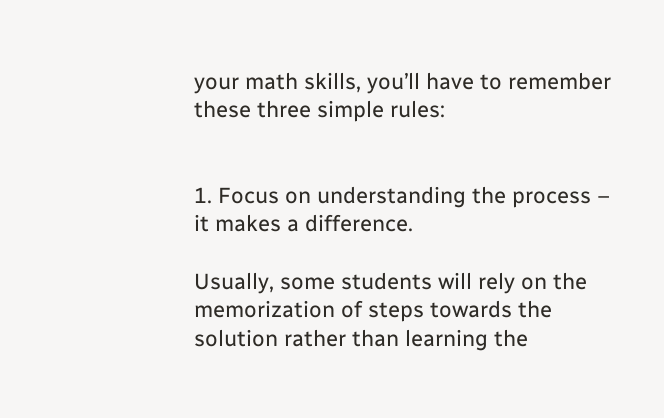your math skills, you’ll have to remember these three simple rules:


1. Focus on understanding the process – it makes a difference.

Usually, some students will rely on the memorization of steps towards the solution rather than learning the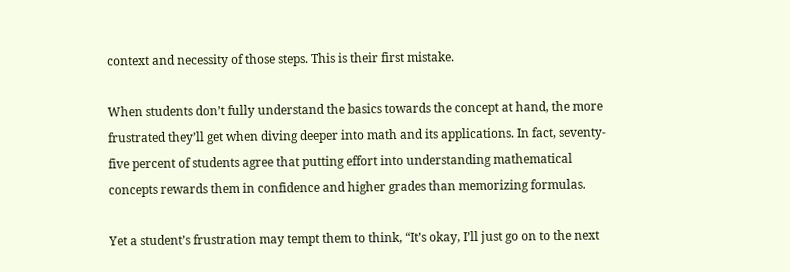context and necessity of those steps. This is their first mistake.

When students don’t fully understand the basics towards the concept at hand, the more frustrated they’ll get when diving deeper into math and its applications. In fact, seventy-five percent of students agree that putting effort into understanding mathematical concepts rewards them in confidence and higher grades than memorizing formulas.

Yet a student’s frustration may tempt them to think, “It’s okay, I’ll just go on to the next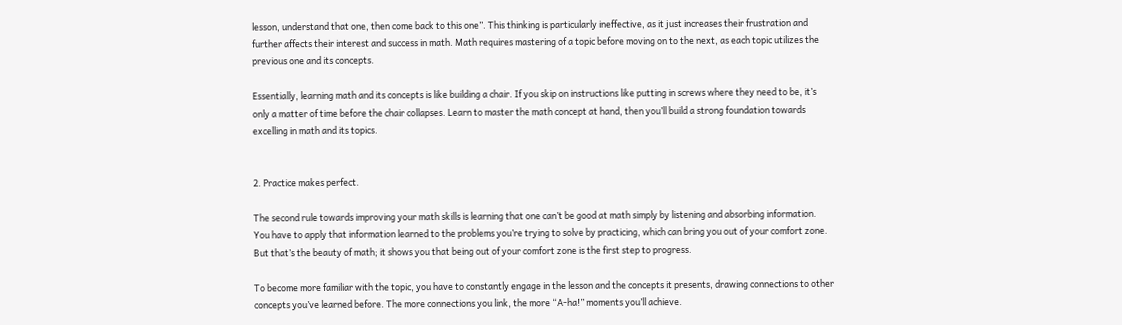lesson, understand that one, then come back to this one”. This thinking is particularly ineffective, as it just increases their frustration and further affects their interest and success in math. Math requires mastering of a topic before moving on to the next, as each topic utilizes the previous one and its concepts.

Essentially, learning math and its concepts is like building a chair. If you skip on instructions like putting in screws where they need to be, it’s only a matter of time before the chair collapses. Learn to master the math concept at hand, then you’ll build a strong foundation towards excelling in math and its topics.


2. Practice makes perfect.

The second rule towards improving your math skills is learning that one can’t be good at math simply by listening and absorbing information. You have to apply that information learned to the problems you’re trying to solve by practicing, which can bring you out of your comfort zone. But that’s the beauty of math; it shows you that being out of your comfort zone is the first step to progress.

To become more familiar with the topic, you have to constantly engage in the lesson and the concepts it presents, drawing connections to other concepts you’ve learned before. The more connections you link, the more “A-ha!” moments you’ll achieve.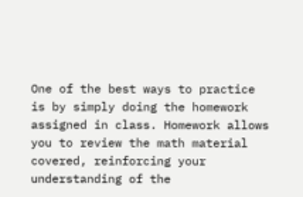One of the best ways to practice is by simply doing the homework assigned in class. Homework allows you to review the math material covered, reinforcing your understanding of the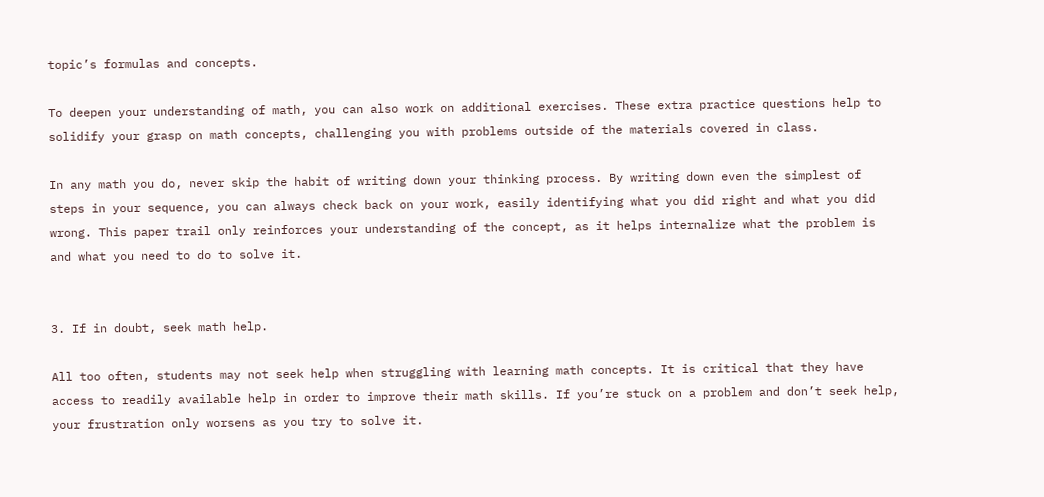topic’s formulas and concepts.

To deepen your understanding of math, you can also work on additional exercises. These extra practice questions help to solidify your grasp on math concepts, challenging you with problems outside of the materials covered in class.

In any math you do, never skip the habit of writing down your thinking process. By writing down even the simplest of steps in your sequence, you can always check back on your work, easily identifying what you did right and what you did wrong. This paper trail only reinforces your understanding of the concept, as it helps internalize what the problem is and what you need to do to solve it.


3. If in doubt, seek math help.

All too often, students may not seek help when struggling with learning math concepts. It is critical that they have access to readily available help in order to improve their math skills. If you’re stuck on a problem and don’t seek help, your frustration only worsens as you try to solve it.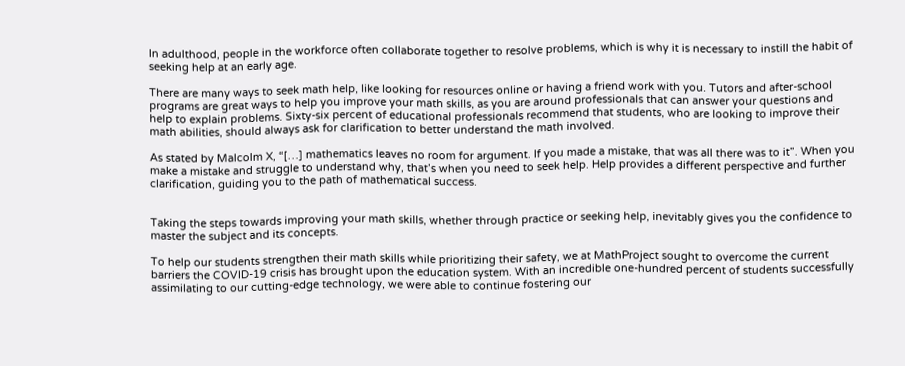In adulthood, people in the workforce often collaborate together to resolve problems, which is why it is necessary to instill the habit of seeking help at an early age.

There are many ways to seek math help, like looking for resources online or having a friend work with you. Tutors and after-school programs are great ways to help you improve your math skills, as you are around professionals that can answer your questions and help to explain problems. Sixty-six percent of educational professionals recommend that students, who are looking to improve their math abilities, should always ask for clarification to better understand the math involved.

As stated by Malcolm X, “[…] mathematics leaves no room for argument. If you made a mistake, that was all there was to it”. When you make a mistake and struggle to understand why, that’s when you need to seek help. Help provides a different perspective and further clarification, guiding you to the path of mathematical success.


Taking the steps towards improving your math skills, whether through practice or seeking help, inevitably gives you the confidence to master the subject and its concepts.

To help our students strengthen their math skills while prioritizing their safety, we at MathProject sought to overcome the current barriers the COVID-19 crisis has brought upon the education system. With an incredible one-hundred percent of students successfully assimilating to our cutting-edge technology, we were able to continue fostering our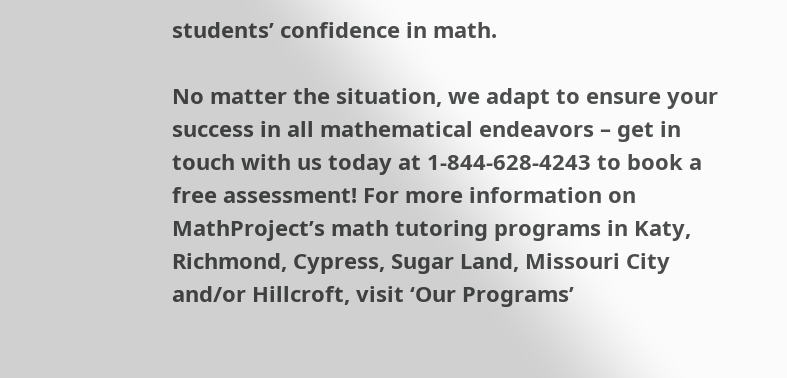students’ confidence in math.

No matter the situation, we adapt to ensure your success in all mathematical endeavors – get in touch with us today at 1-844-628-4243 to book a free assessment! For more information on MathProject’s math tutoring programs in Katy, Richmond, Cypress, Sugar Land, Missouri City and/or Hillcroft, visit ‘Our Programs’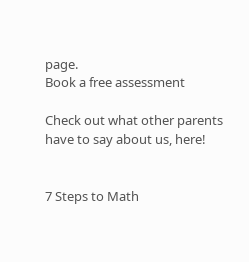page.
Book a free assessment

Check out what other parents have to say about us, here!


7 Steps to Math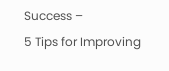Success –
5 Tips for Improving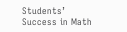Students’ Success in Math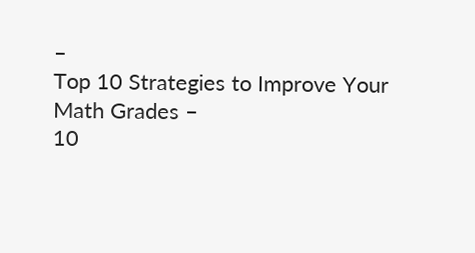–
Top 10 Strategies to Improve Your Math Grades –
10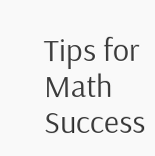Tips for Math Success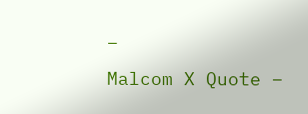–
Malcom X Quote –